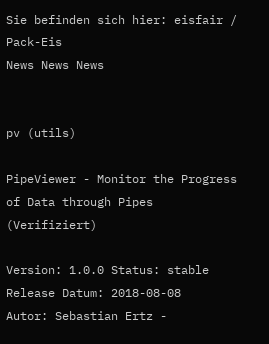Sie befinden sich hier: eisfair / Pack-Eis
News News News


pv (utils)

PipeViewer - Monitor the Progress of Data through Pipes (Verifiziert)

Version: 1.0.0 Status: stable Release Datum: 2018-08-08
Autor: Sebastian Ertz -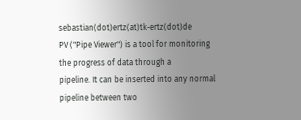sebastian(dot)ertz(at)tk-ertz(dot)de
PV ("Pipe Viewer") is a tool for monitoring the progress of data through a
pipeline. It can be inserted into any normal pipeline between two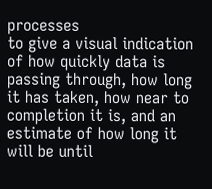processes
to give a visual indication of how quickly data is passing through, how long
it has taken, how near to completion it is, and an estimate of how long it
will be until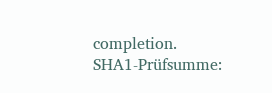completion.
SHA1-Prüfsumme: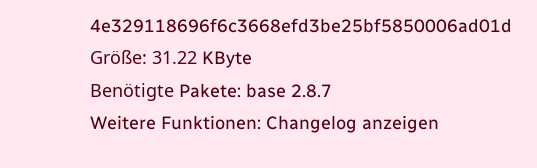4e329118696f6c3668efd3be25bf5850006ad01d
Größe: 31.22 KByte
Benötigte Pakete: base 2.8.7
Weitere Funktionen: Changelog anzeigen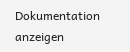Dokumentation anzeigen